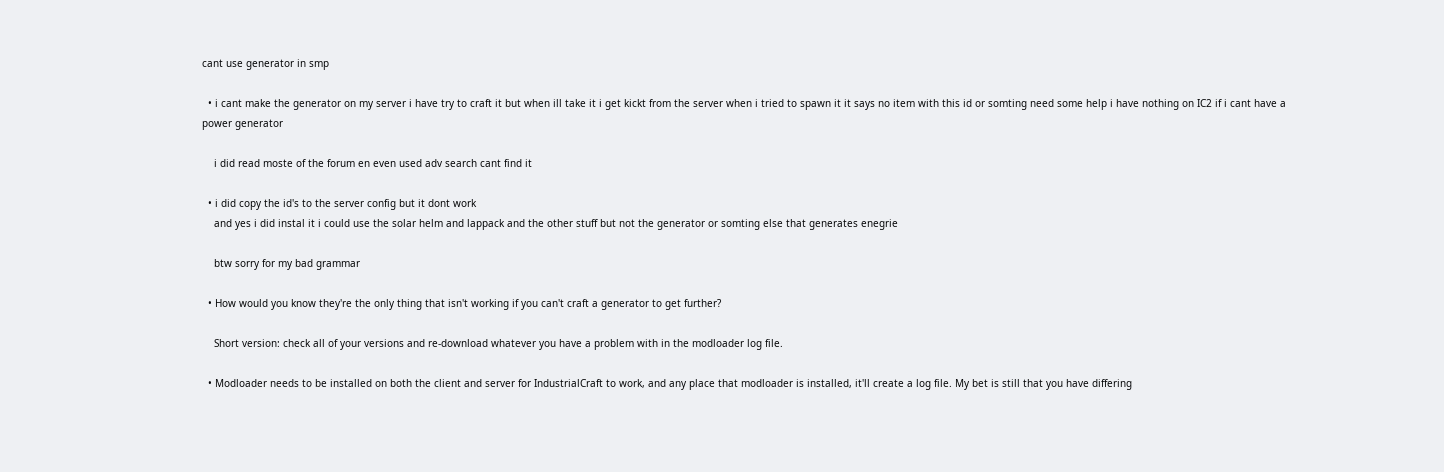cant use generator in smp

  • i cant make the generator on my server i have try to craft it but when ill take it i get kickt from the server when i tried to spawn it it says no item with this id or somting need some help i have nothing on IC2 if i cant have a power generator

    i did read moste of the forum en even used adv search cant find it

  • i did copy the id's to the server config but it dont work
    and yes i did instal it i could use the solar helm and lappack and the other stuff but not the generator or somting else that generates enegrie

    btw sorry for my bad grammar

  • How would you know they're the only thing that isn't working if you can't craft a generator to get further?

    Short version: check all of your versions and re-download whatever you have a problem with in the modloader log file.

  • Modloader needs to be installed on both the client and server for IndustrialCraft to work, and any place that modloader is installed, it'll create a log file. My bet is still that you have differing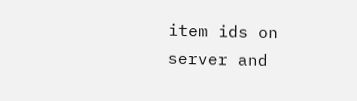item ids on server and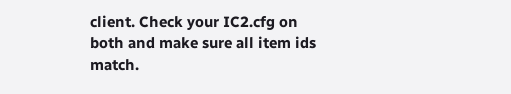client. Check your IC2.cfg on both and make sure all item ids match.